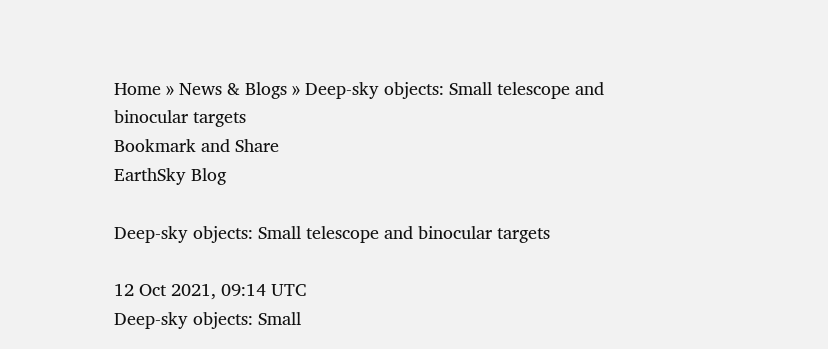Home » News & Blogs » Deep-sky objects: Small telescope and binocular targets
Bookmark and Share
EarthSky Blog

Deep-sky objects: Small telescope and binocular targets

12 Oct 2021, 09:14 UTC
Deep-sky objects: Small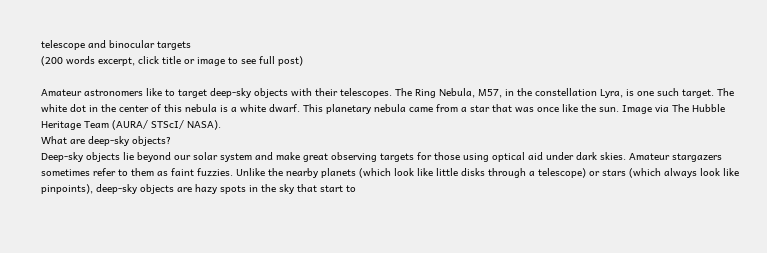telescope and binocular targets
(200 words excerpt, click title or image to see full post)

Amateur astronomers like to target deep-sky objects with their telescopes. The Ring Nebula, M57, in the constellation Lyra, is one such target. The white dot in the center of this nebula is a white dwarf. This planetary nebula came from a star that was once like the sun. Image via The Hubble Heritage Team (AURA/ STScI/ NASA).
What are deep-sky objects?
Deep-sky objects lie beyond our solar system and make great observing targets for those using optical aid under dark skies. Amateur stargazers sometimes refer to them as faint fuzzies. Unlike the nearby planets (which look like little disks through a telescope) or stars (which always look like pinpoints), deep-sky objects are hazy spots in the sky that start to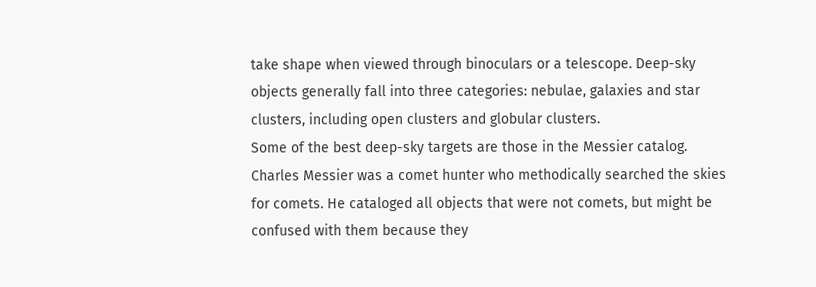take shape when viewed through binoculars or a telescope. Deep-sky objects generally fall into three categories: nebulae, galaxies and star clusters, including open clusters and globular clusters.
Some of the best deep-sky targets are those in the Messier catalog. Charles Messier was a comet hunter who methodically searched the skies for comets. He cataloged all objects that were not comets, but might be confused with them because they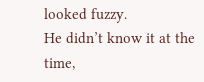looked fuzzy.
He didn’t know it at the time,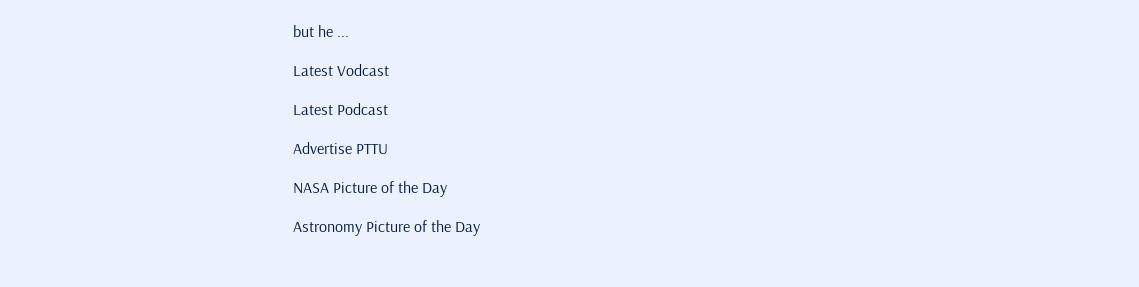but he ...

Latest Vodcast

Latest Podcast

Advertise PTTU

NASA Picture of the Day

Astronomy Picture of the Day